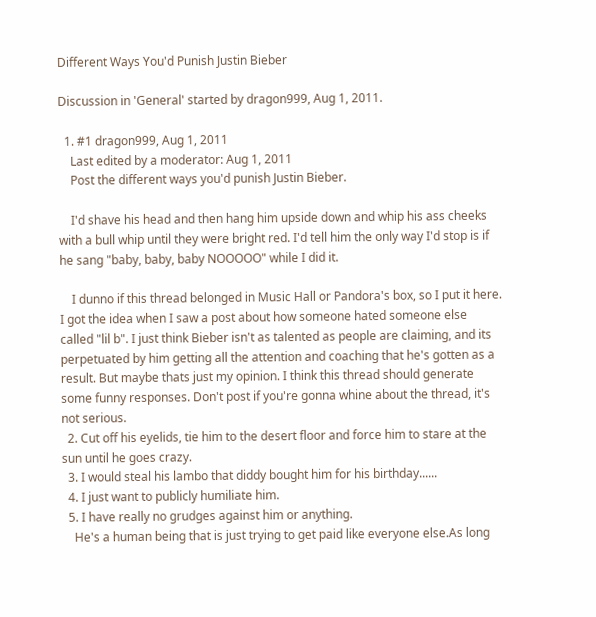Different Ways You'd Punish Justin Bieber

Discussion in 'General' started by dragon999, Aug 1, 2011.

  1. #1 dragon999, Aug 1, 2011
    Last edited by a moderator: Aug 1, 2011
    Post the different ways you'd punish Justin Bieber.

    I'd shave his head and then hang him upside down and whip his ass cheeks with a bull whip until they were bright red. I'd tell him the only way I'd stop is if he sang "baby, baby, baby NOOOOO" while I did it.

    I dunno if this thread belonged in Music Hall or Pandora's box, so I put it here. I got the idea when I saw a post about how someone hated someone else called "lil b". I just think Bieber isn't as talented as people are claiming, and its perpetuated by him getting all the attention and coaching that he's gotten as a result. But maybe thats just my opinion. I think this thread should generate some funny responses. Don't post if you're gonna whine about the thread, it's not serious.
  2. Cut off his eyelids, tie him to the desert floor and force him to stare at the sun until he goes crazy.
  3. I would steal his lambo that diddy bought him for his birthday......
  4. I just want to publicly humiliate him.
  5. I have really no grudges against him or anything.
    He's a human being that is just trying to get paid like everyone else.As long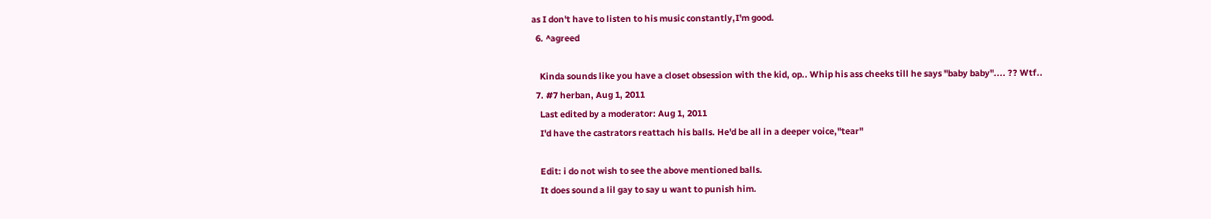as I don't have to listen to his music constantly,I'm good.
  6. ^agreed

    Kinda sounds like you have a closet obsession with the kid, op.. Whip his ass cheeks till he says "baby baby".... ?? Wtf..
  7. #7 herban, Aug 1, 2011
    Last edited by a moderator: Aug 1, 2011
    I'd have the castrators reattach his balls. He'd be all in a deeper voice,"tear"

    Edit: i do not wish to see the above mentioned balls.
    It does sound a lil gay to say u want to punish him.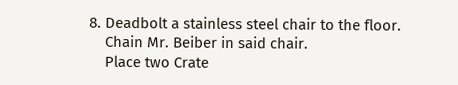8. Deadbolt a stainless steel chair to the floor.
    Chain Mr. Beiber in said chair.
    Place two Crate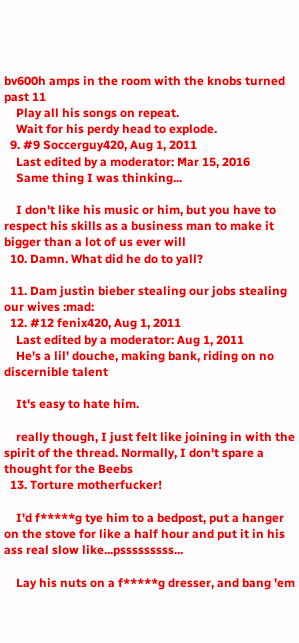bv600h amps in the room with the knobs turned past 11
    Play all his songs on repeat.
    Wait for his perdy head to explode.
  9. #9 Soccerguy420, Aug 1, 2011
    Last edited by a moderator: Mar 15, 2016
    Same thing I was thinking...

    I don't like his music or him, but you have to respect his skills as a business man to make it bigger than a lot of us ever will
  10. Damn. What did he do to yall?

  11. Dam justin bieber stealing our jobs stealing our wives :mad:
  12. #12 fenix420, Aug 1, 2011
    Last edited by a moderator: Aug 1, 2011
    He's a lil' douche, making bank, riding on no discernible talent

    It's easy to hate him.

    really though, I just felt like joining in with the spirit of the thread. Normally, I don't spare a thought for the Beebs
  13. Torture motherfucker!

    I'd f*****g tye him to a bedpost, put a hanger on the stove for like a half hour and put it in his ass real slow like...psssssssss...

    Lay his nuts on a f*****g dresser, and bang 'em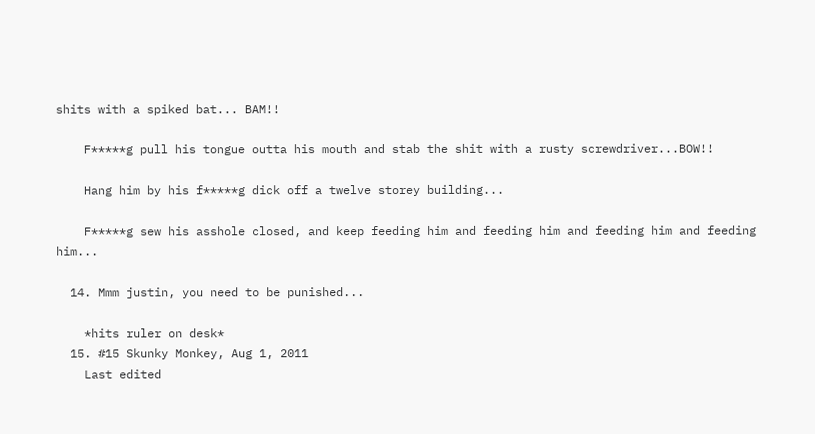shits with a spiked bat... BAM!!

    F*****g pull his tongue outta his mouth and stab the shit with a rusty screwdriver...BOW!!

    Hang him by his f*****g dick off a twelve storey building...

    F*****g sew his asshole closed, and keep feeding him and feeding him and feeding him and feeding him...

  14. Mmm justin, you need to be punished...

    *hits ruler on desk*
  15. #15 Skunky Monkey, Aug 1, 2011
    Last edited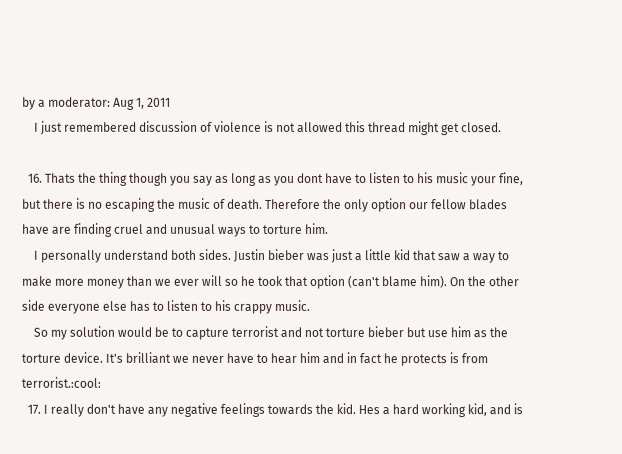by a moderator: Aug 1, 2011
    I just remembered discussion of violence is not allowed this thread might get closed.

  16. Thats the thing though you say as long as you dont have to listen to his music your fine, but there is no escaping the music of death. Therefore the only option our fellow blades have are finding cruel and unusual ways to torture him.
    I personally understand both sides. Justin bieber was just a little kid that saw a way to make more money than we ever will so he took that option (can't blame him). On the other side everyone else has to listen to his crappy music.
    So my solution would be to capture terrorist and not torture bieber but use him as the torture device. It's brilliant we never have to hear him and in fact he protects is from terrorist.:cool:
  17. I really don't have any negative feelings towards the kid. Hes a hard working kid, and is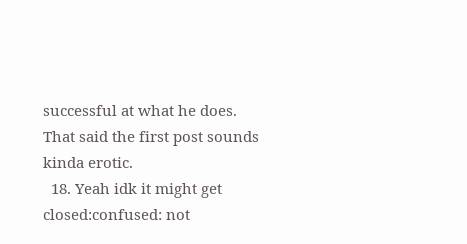successful at what he does. That said the first post sounds kinda erotic.
  18. Yeah idk it might get closed:confused: not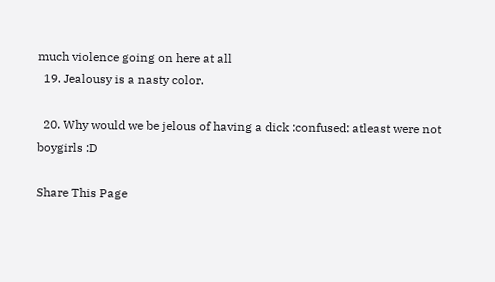much violence going on here at all
  19. Jealousy is a nasty color.

  20. Why would we be jelous of having a dick :confused: atleast were not boygirls :D

Share This Page